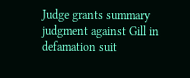Judge grants summary judgment against Gill in defamation suit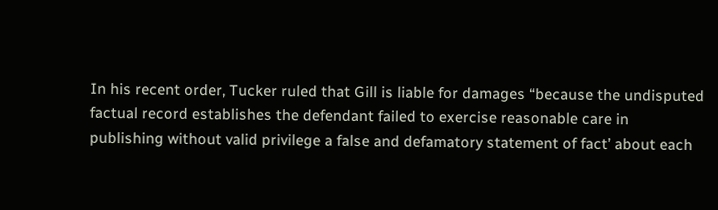In his recent order, Tucker ruled that Gill is liable for damages “because the undisputed factual record establishes the defendant failed to exercise reasonable care in publishing without valid privilege a false and defamatory statement of fact’ about each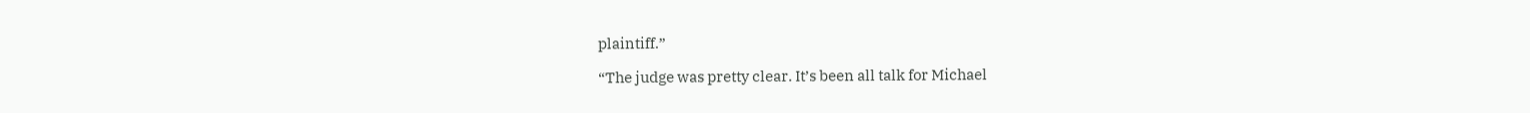plaintiff.”

“The judge was pretty clear. It’s been all talk for Michael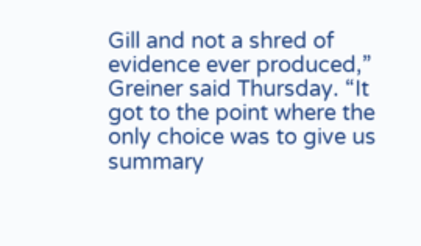Gill and not a shred of evidence ever produced,” Greiner said Thursday. “It got to the point where the only choice was to give us summary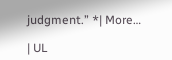judgment.” *| More…

| UL